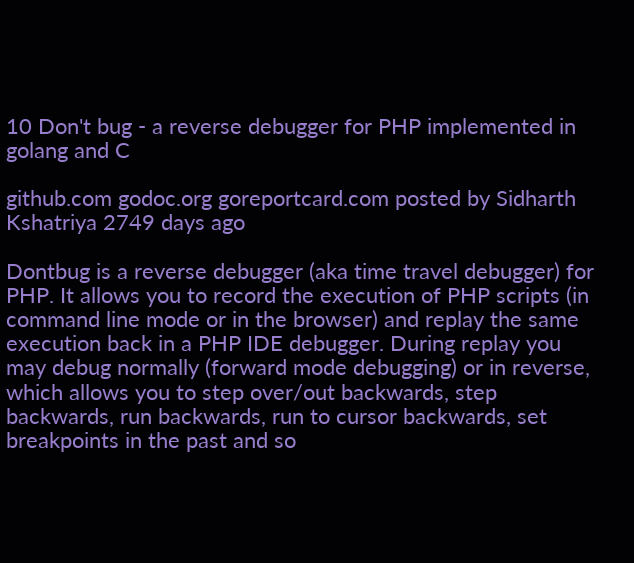10 Don't bug - a reverse debugger for PHP implemented in golang and C

github.com godoc.org goreportcard.com posted by Sidharth Kshatriya 2749 days ago

Dontbug is a reverse debugger (aka time travel debugger) for PHP. It allows you to record the execution of PHP scripts (in command line mode or in the browser) and replay the same execution back in a PHP IDE debugger. During replay you may debug normally (forward mode debugging) or in reverse, which allows you to step over/out backwards, step backwards, run backwards, run to cursor backwards, set breakpoints in the past and so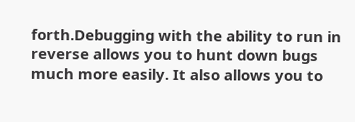forth.Debugging with the ability to run in reverse allows you to hunt down bugs much more easily. It also allows you to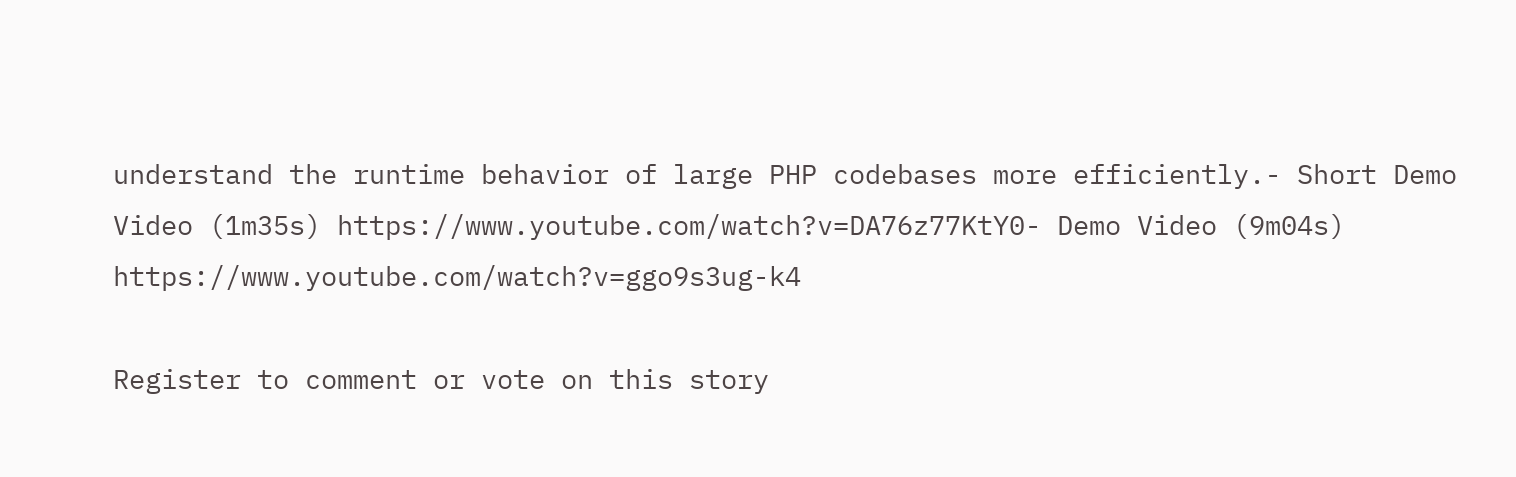understand the runtime behavior of large PHP codebases more efficiently.- Short Demo Video (1m35s) https://www.youtube.com/watch?v=DA76z77KtY0- Demo Video (9m04s) https://www.youtube.com/watch?v=ggo9s3ug-k4

Register to comment or vote on this story